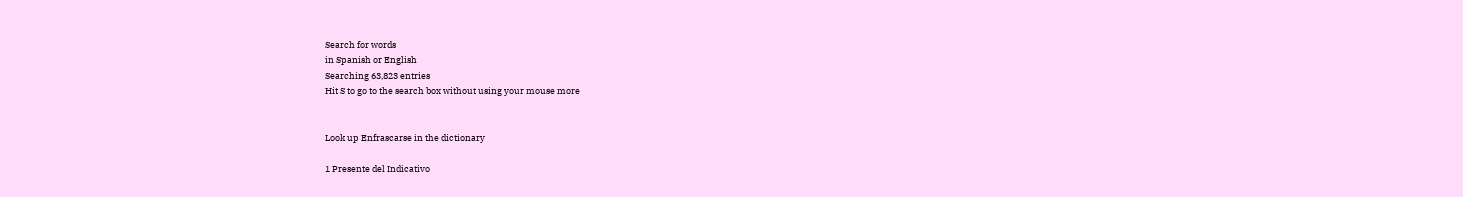Search for words
in Spanish or English
Searching 63,823 entries
Hit S to go to the search box without using your mouse more


Look up Enfrascarse in the dictionary

1 Presente del Indicativo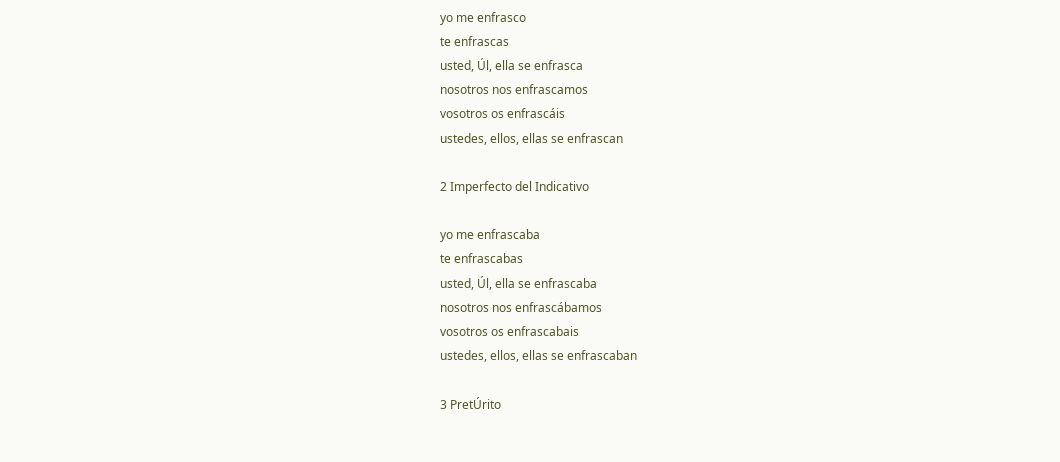yo me enfrasco
te enfrascas
usted, Úl, ella se enfrasca
nosotros nos enfrascamos
vosotros os enfrascáis
ustedes, ellos, ellas se enfrascan

2 Imperfecto del Indicativo

yo me enfrascaba
te enfrascabas
usted, Úl, ella se enfrascaba
nosotros nos enfrascábamos
vosotros os enfrascabais
ustedes, ellos, ellas se enfrascaban

3 PretÚrito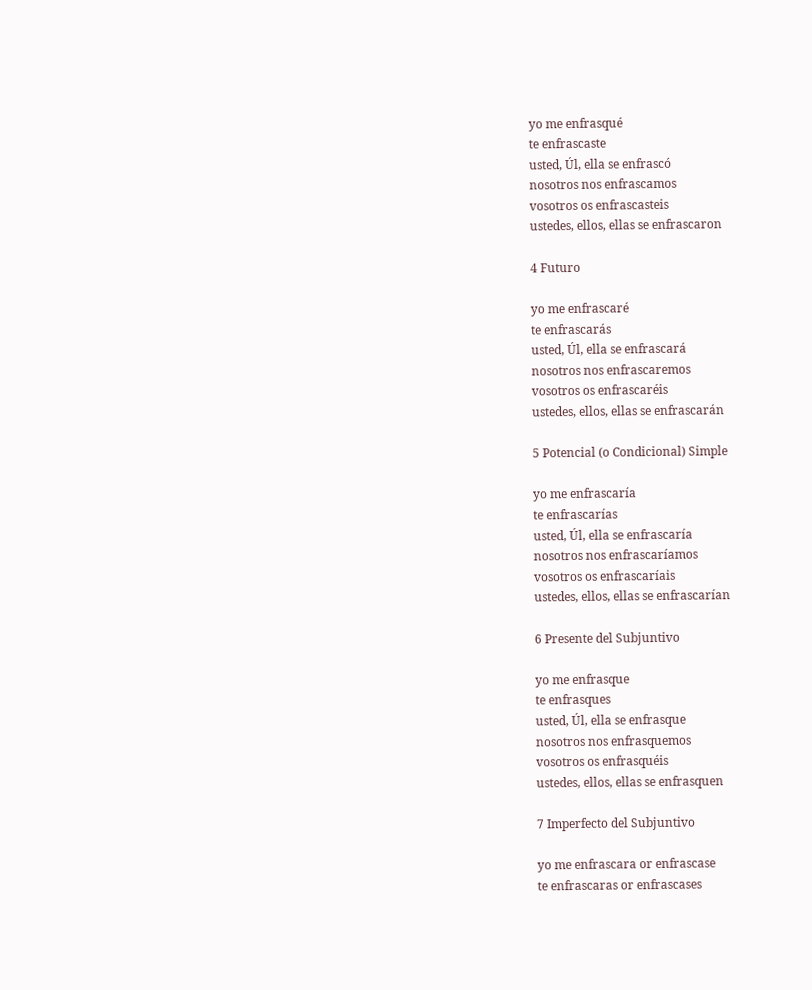yo me enfrasqué
te enfrascaste
usted, Úl, ella se enfrascó
nosotros nos enfrascamos
vosotros os enfrascasteis
ustedes, ellos, ellas se enfrascaron

4 Futuro

yo me enfrascaré
te enfrascarás
usted, Úl, ella se enfrascará
nosotros nos enfrascaremos
vosotros os enfrascaréis
ustedes, ellos, ellas se enfrascarán

5 Potencial (o Condicional) Simple

yo me enfrascaría
te enfrascarías
usted, Úl, ella se enfrascaría
nosotros nos enfrascaríamos
vosotros os enfrascaríais
ustedes, ellos, ellas se enfrascarían

6 Presente del Subjuntivo

yo me enfrasque
te enfrasques
usted, Úl, ella se enfrasque
nosotros nos enfrasquemos
vosotros os enfrasquéis
ustedes, ellos, ellas se enfrasquen

7 Imperfecto del Subjuntivo

yo me enfrascara or enfrascase
te enfrascaras or enfrascases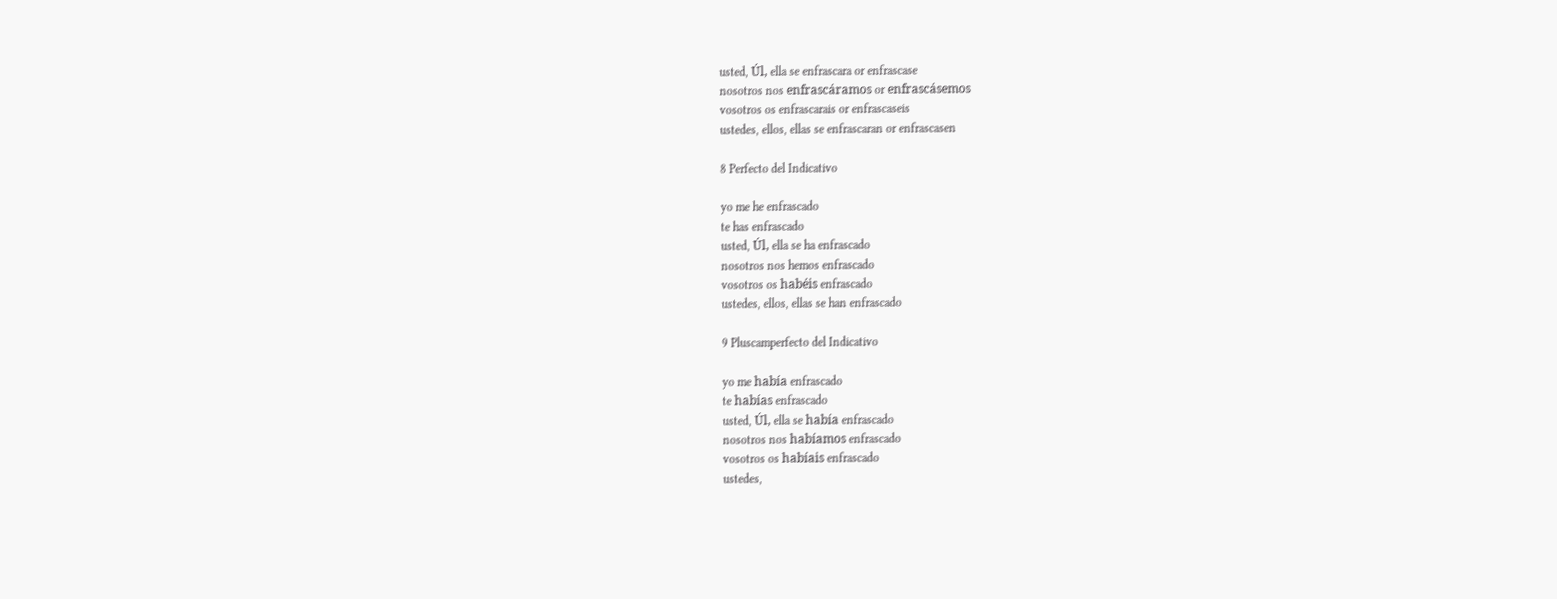usted, Úl, ella se enfrascara or enfrascase
nosotros nos enfrascáramos or enfrascásemos
vosotros os enfrascarais or enfrascaseis
ustedes, ellos, ellas se enfrascaran or enfrascasen

8 Perfecto del Indicativo

yo me he enfrascado
te has enfrascado
usted, Úl, ella se ha enfrascado
nosotros nos hemos enfrascado
vosotros os habéis enfrascado
ustedes, ellos, ellas se han enfrascado

9 Pluscamperfecto del Indicativo

yo me había enfrascado
te habías enfrascado
usted, Úl, ella se había enfrascado
nosotros nos habíamos enfrascado
vosotros os habíais enfrascado
ustedes,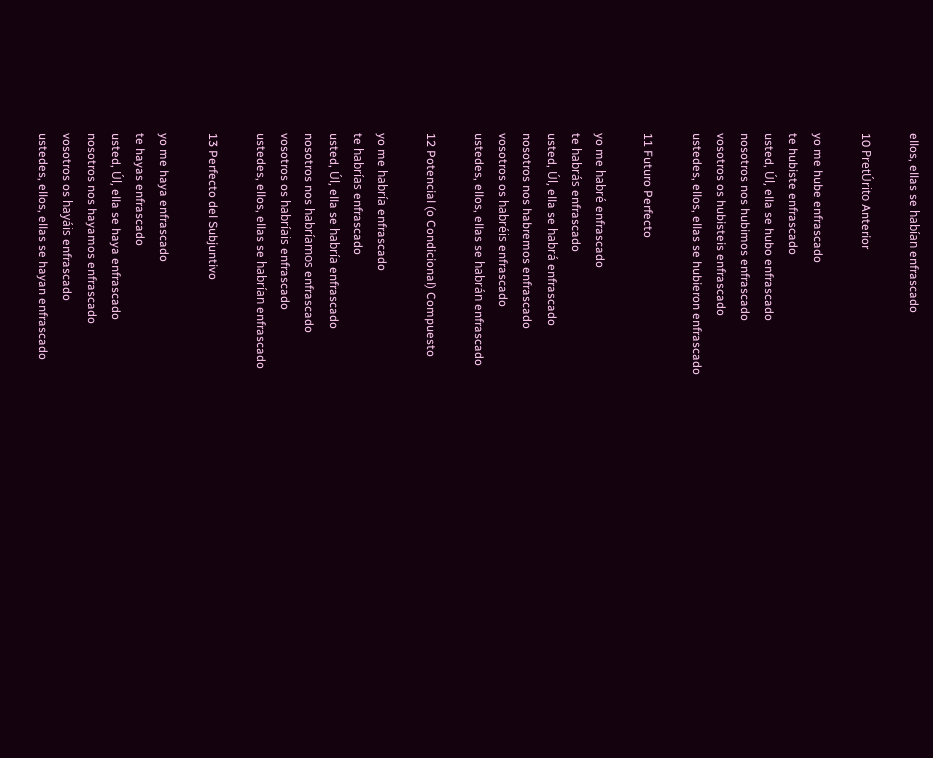ellos, ellas se habían enfrascado

10 PretÚrito Anterior

yo me hube enfrascado
te hubiste enfrascado
usted, Úl, ella se hubo enfrascado
nosotros nos hubimos enfrascado
vosotros os hubisteis enfrascado
ustedes, ellos, ellas se hubieron enfrascado

11 Futuro Perfecto

yo me habré enfrascado
te habrás enfrascado
usted, Úl, ella se habrá enfrascado
nosotros nos habremos enfrascado
vosotros os habréis enfrascado
ustedes, ellos, ellas se habrán enfrascado

12 Potencial (o Condicional) Compuesto

yo me habría enfrascado
te habrías enfrascado
usted, Úl, ella se habría enfrascado
nosotros nos habríamos enfrascado
vosotros os habríais enfrascado
ustedes, ellos, ellas se habrían enfrascado

13 Perfecto del Subjuntivo

yo me haya enfrascado
te hayas enfrascado
usted, Úl, ella se haya enfrascado
nosotros nos hayamos enfrascado
vosotros os hayáis enfrascado
ustedes, ellos, ellas se hayan enfrascado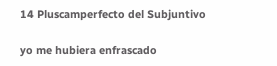14 Pluscamperfecto del Subjuntivo

yo me hubiera enfrascado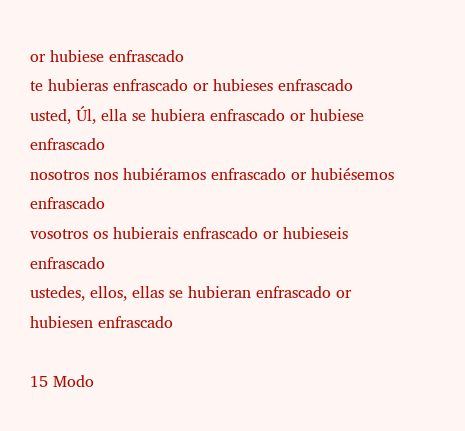or hubiese enfrascado
te hubieras enfrascado or hubieses enfrascado
usted, Úl, ella se hubiera enfrascado or hubiese enfrascado
nosotros nos hubiéramos enfrascado or hubiésemos enfrascado
vosotros os hubierais enfrascado or hubieseis enfrascado
ustedes, ellos, ellas se hubieran enfrascado or hubiesen enfrascado

15 Modo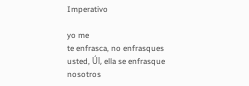Imperativo

yo me
te enfrasca, no enfrasques
usted, Úl, ella se enfrasque
nosotros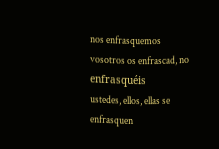nos enfrasquemos
vosotros os enfrascad, no enfrasquéis
ustedes, ellos, ellas se enfrasquen